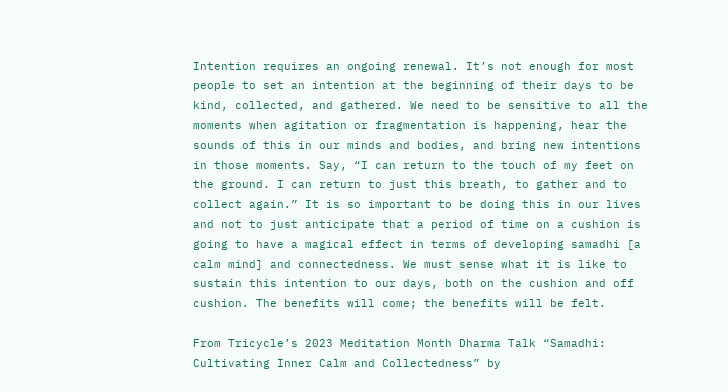Intention requires an ongoing renewal. It’s not enough for most people to set an intention at the beginning of their days to be kind, collected, and gathered. We need to be sensitive to all the moments when agitation or fragmentation is happening, hear the sounds of this in our minds and bodies, and bring new intentions in those moments. Say, “I can return to the touch of my feet on the ground. I can return to just this breath, to gather and to collect again.” It is so important to be doing this in our lives and not to just anticipate that a period of time on a cushion is going to have a magical effect in terms of developing samadhi [a calm mind] and connectedness. We must sense what it is like to sustain this intention to our days, both on the cushion and off cushion. The benefits will come; the benefits will be felt.

From Tricycle’s 2023 Meditation Month Dharma Talk “Samadhi: Cultivating Inner Calm and Collectedness” by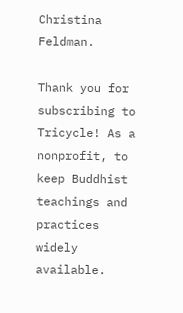Christina Feldman.

Thank you for subscribing to Tricycle! As a nonprofit, to keep Buddhist teachings and practices widely available.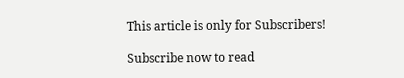This article is only for Subscribers!

Subscribe now to read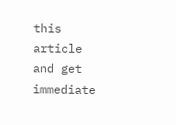this article and get immediate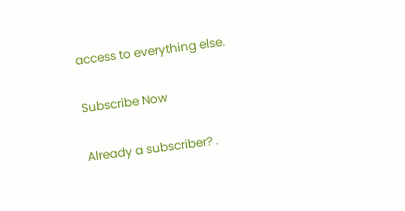access to everything else.

Subscribe Now

Already a subscriber? .